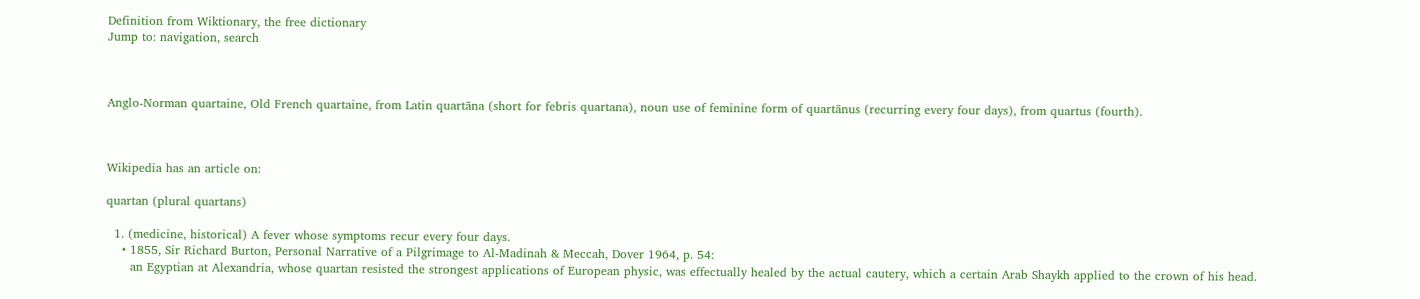Definition from Wiktionary, the free dictionary
Jump to: navigation, search



Anglo-Norman quartaine, Old French quartaine, from Latin quartāna (short for febris quartana), noun use of feminine form of quartānus (recurring every four days), from quartus (fourth).



Wikipedia has an article on:

quartan (plural quartans)

  1. (medicine, historical) A fever whose symptoms recur every four days.
    • 1855, Sir Richard Burton, Personal Narrative of a Pilgrimage to Al-Madinah & Meccah, Dover 1964, p. 54:
      an Egyptian at Alexandria, whose quartan resisted the strongest applications of European physic, was effectually healed by the actual cautery, which a certain Arab Shaykh applied to the crown of his head.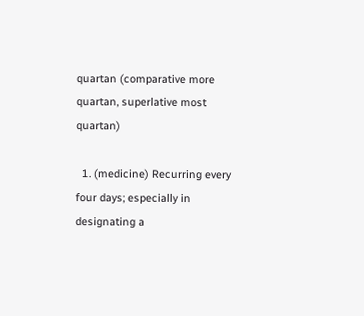quartan (comparative more quartan, superlative most quartan)

  1. (medicine) Recurring every four days; especially in designating a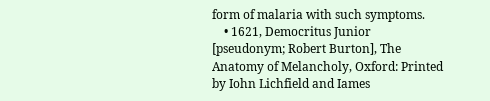form of malaria with such symptoms.
    • 1621, Democritus Junior [pseudonym; Robert Burton], The Anatomy of Melancholy, Oxford: Printed by Iohn Lichfield and Iames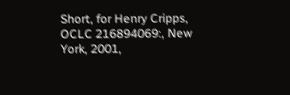Short, for Henry Cripps, OCLC 216894069:, New York, 2001,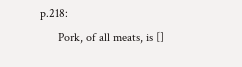p.218:
      Pork, of all meats, is []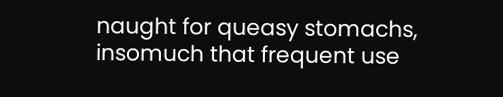naught for queasy stomachs, insomuch that frequent use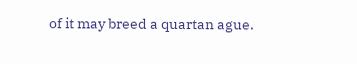of it may breed a quartan ague.